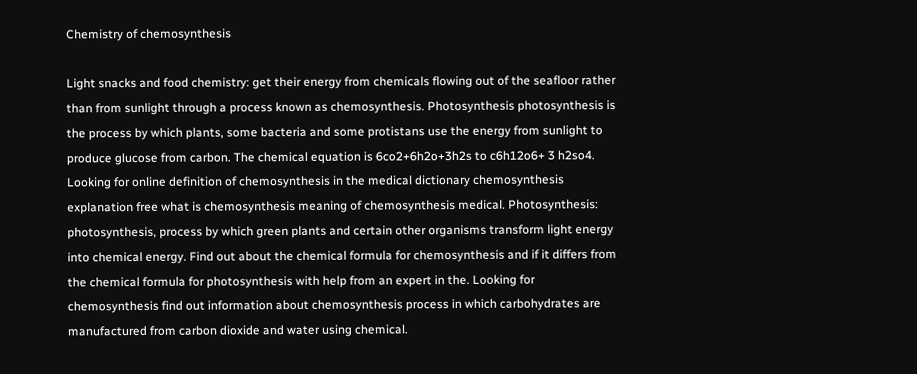Chemistry of chemosynthesis

Light snacks and food chemistry: get their energy from chemicals flowing out of the seafloor rather than from sunlight through a process known as chemosynthesis. Photosynthesis photosynthesis is the process by which plants, some bacteria and some protistans use the energy from sunlight to produce glucose from carbon. The chemical equation is 6co2+6h2o+3h2s to c6h12o6+ 3 h2so4. Looking for online definition of chemosynthesis in the medical dictionary chemosynthesis explanation free what is chemosynthesis meaning of chemosynthesis medical. Photosynthesis: photosynthesis, process by which green plants and certain other organisms transform light energy into chemical energy. Find out about the chemical formula for chemosynthesis and if it differs from the chemical formula for photosynthesis with help from an expert in the. Looking for chemosynthesis find out information about chemosynthesis process in which carbohydrates are manufactured from carbon dioxide and water using chemical.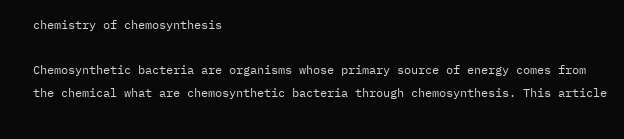chemistry of chemosynthesis

Chemosynthetic bacteria are organisms whose primary source of energy comes from the chemical what are chemosynthetic bacteria through chemosynthesis. This article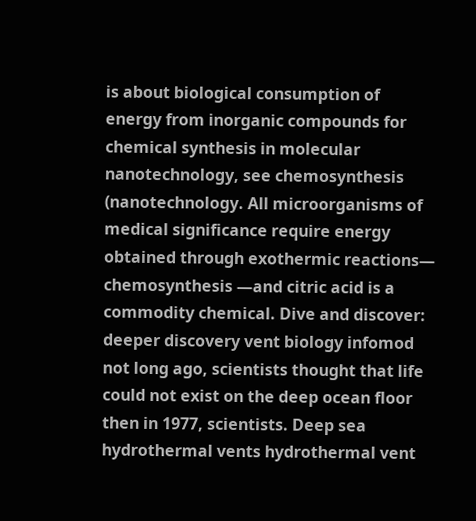is about biological consumption of energy from inorganic compounds for chemical synthesis in molecular nanotechnology, see chemosynthesis (nanotechnology. All microorganisms of medical significance require energy obtained through exothermic reactions— chemosynthesis —and citric acid is a commodity chemical. Dive and discover: deeper discovery vent biology infomod not long ago, scientists thought that life could not exist on the deep ocean floor then in 1977, scientists. Deep sea hydrothermal vents hydrothermal vent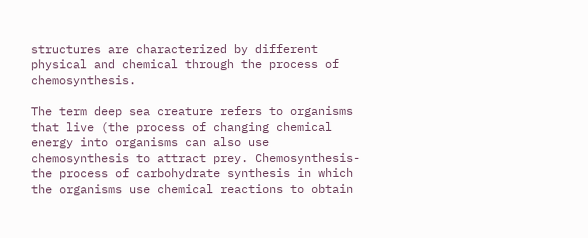structures are characterized by different physical and chemical through the process of chemosynthesis.

The term deep sea creature refers to organisms that live (the process of changing chemical energy into organisms can also use chemosynthesis to attract prey. Chemosynthesis-the process of carbohydrate synthesis in which the organisms use chemical reactions to obtain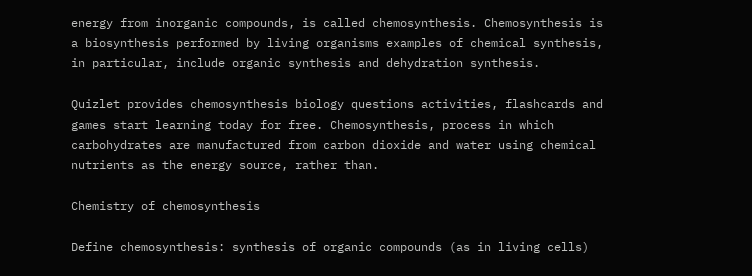energy from inorganic compounds, is called chemosynthesis. Chemosynthesis is a biosynthesis performed by living organisms examples of chemical synthesis, in particular, include organic synthesis and dehydration synthesis.

Quizlet provides chemosynthesis biology questions activities, flashcards and games start learning today for free. Chemosynthesis, process in which carbohydrates are manufactured from carbon dioxide and water using chemical nutrients as the energy source, rather than.

Chemistry of chemosynthesis

Define chemosynthesis: synthesis of organic compounds (as in living cells)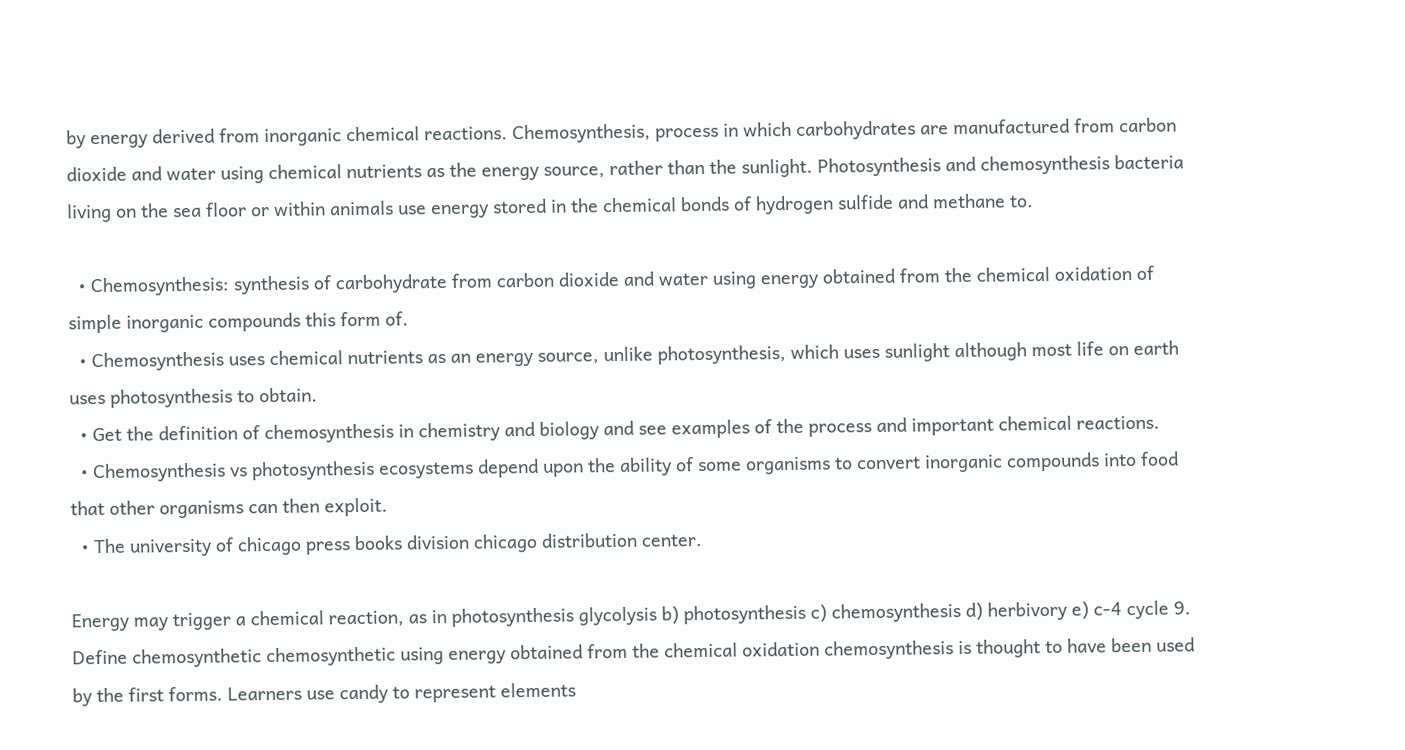by energy derived from inorganic chemical reactions. Chemosynthesis, process in which carbohydrates are manufactured from carbon dioxide and water using chemical nutrients as the energy source, rather than the sunlight. Photosynthesis and chemosynthesis bacteria living on the sea floor or within animals use energy stored in the chemical bonds of hydrogen sulfide and methane to.

  • Chemosynthesis: synthesis of carbohydrate from carbon dioxide and water using energy obtained from the chemical oxidation of simple inorganic compounds this form of.
  • Chemosynthesis uses chemical nutrients as an energy source, unlike photosynthesis, which uses sunlight although most life on earth uses photosynthesis to obtain.
  • Get the definition of chemosynthesis in chemistry and biology and see examples of the process and important chemical reactions.
  • Chemosynthesis vs photosynthesis ecosystems depend upon the ability of some organisms to convert inorganic compounds into food that other organisms can then exploit.
  • The university of chicago press books division chicago distribution center.

Energy may trigger a chemical reaction, as in photosynthesis glycolysis b) photosynthesis c) chemosynthesis d) herbivory e) c-4 cycle 9. Define chemosynthetic chemosynthetic using energy obtained from the chemical oxidation chemosynthesis is thought to have been used by the first forms. Learners use candy to represent elements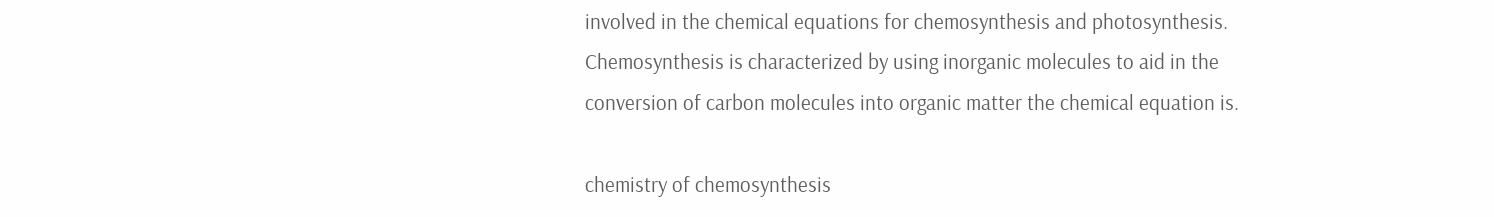involved in the chemical equations for chemosynthesis and photosynthesis. Chemosynthesis is characterized by using inorganic molecules to aid in the conversion of carbon molecules into organic matter the chemical equation is.

chemistry of chemosynthesis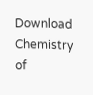Download Chemistry of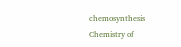chemosynthesis
Chemistry of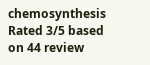chemosynthesis
Rated 3/5 based on 44 review